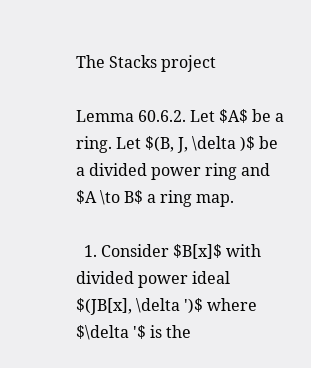The Stacks project

Lemma 60.6.2. Let $A$ be a ring. Let $(B, J, \delta )$ be a divided power ring and $A \to B$ a ring map.

  1. Consider $B[x]$ with divided power ideal $(JB[x], \delta ')$ where $\delta '$ is the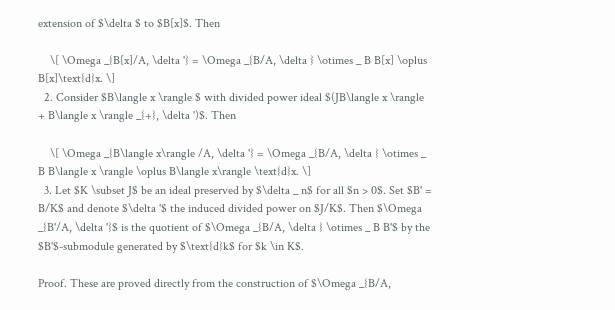extension of $\delta $ to $B[x]$. Then

    \[ \Omega _{B[x]/A, \delta '} = \Omega _{B/A, \delta } \otimes _ B B[x] \oplus B[x]\text{d}x. \]
  2. Consider $B\langle x \rangle $ with divided power ideal $(JB\langle x \rangle + B\langle x \rangle _{+}, \delta ')$. Then

    \[ \Omega _{B\langle x\rangle /A, \delta '} = \Omega _{B/A, \delta } \otimes _ B B\langle x \rangle \oplus B\langle x\rangle \text{d}x. \]
  3. Let $K \subset J$ be an ideal preserved by $\delta _ n$ for all $n > 0$. Set $B' = B/K$ and denote $\delta '$ the induced divided power on $J/K$. Then $\Omega _{B'/A, \delta '}$ is the quotient of $\Omega _{B/A, \delta } \otimes _ B B'$ by the $B'$-submodule generated by $\text{d}k$ for $k \in K$.

Proof. These are proved directly from the construction of $\Omega _{B/A,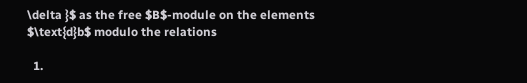\delta }$ as the free $B$-module on the elements $\text{d}b$ modulo the relations

  1.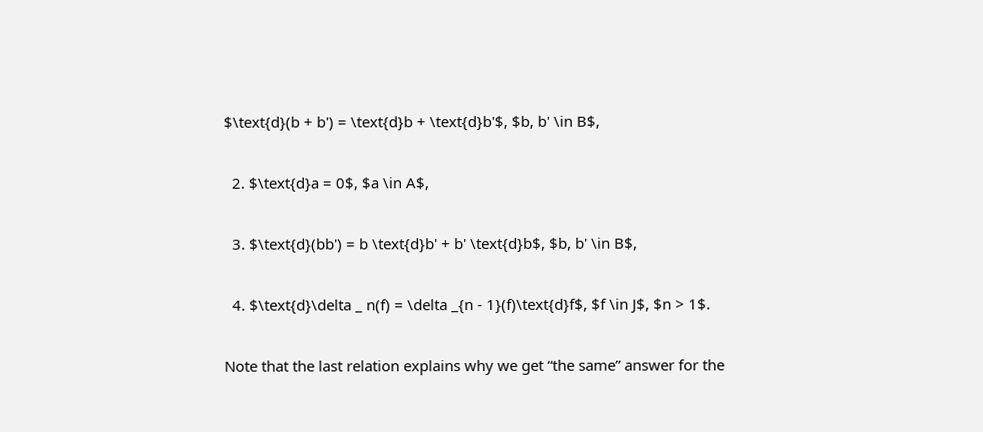$\text{d}(b + b') = \text{d}b + \text{d}b'$, $b, b' \in B$,

  2. $\text{d}a = 0$, $a \in A$,

  3. $\text{d}(bb') = b \text{d}b' + b' \text{d}b$, $b, b' \in B$,

  4. $\text{d}\delta _ n(f) = \delta _{n - 1}(f)\text{d}f$, $f \in J$, $n > 1$.

Note that the last relation explains why we get “the same” answer for the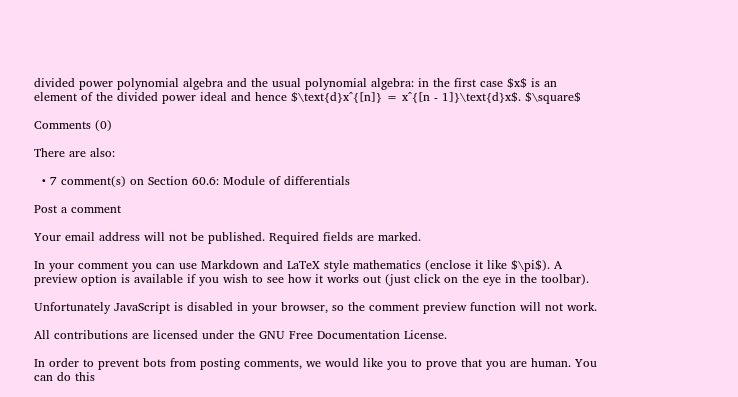divided power polynomial algebra and the usual polynomial algebra: in the first case $x$ is an element of the divided power ideal and hence $\text{d}x^{[n]} = x^{[n - 1]}\text{d}x$. $\square$

Comments (0)

There are also:

  • 7 comment(s) on Section 60.6: Module of differentials

Post a comment

Your email address will not be published. Required fields are marked.

In your comment you can use Markdown and LaTeX style mathematics (enclose it like $\pi$). A preview option is available if you wish to see how it works out (just click on the eye in the toolbar).

Unfortunately JavaScript is disabled in your browser, so the comment preview function will not work.

All contributions are licensed under the GNU Free Documentation License.

In order to prevent bots from posting comments, we would like you to prove that you are human. You can do this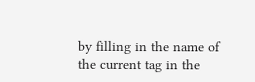by filling in the name of the current tag in the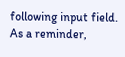following input field. As a reminder,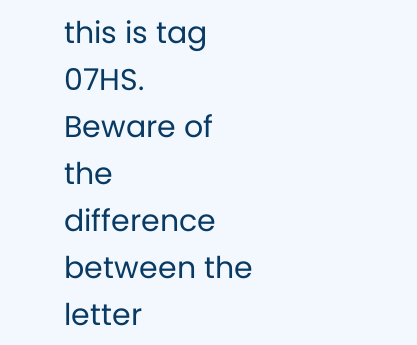this is tag 07HS. Beware of the difference between the letter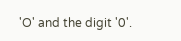'O' and the digit '0'.